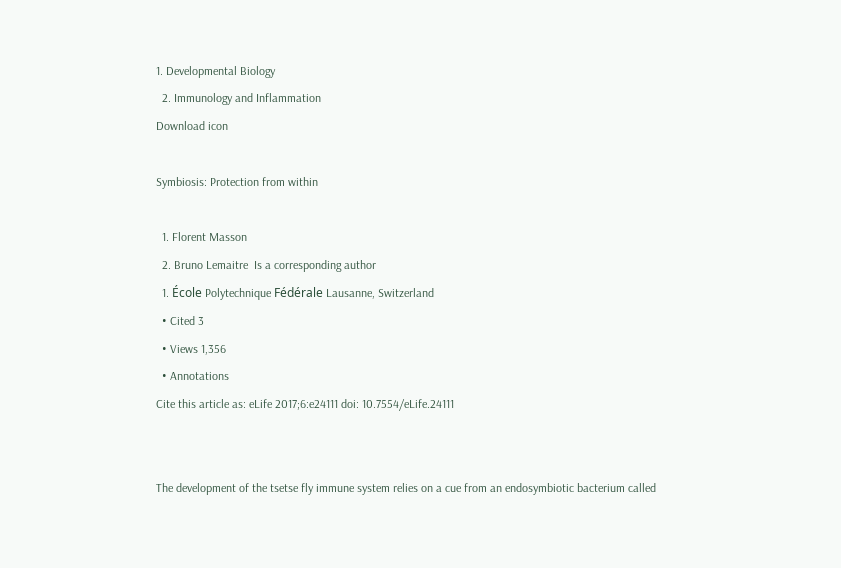1. Developmental Biology
  2. Immunology and Inflammation
Download icon

Symbiosis: Protection from within

  1. Florent Masson
  2. Bruno Lemaitre  Is a corresponding author
  1. École Polytechnique Fédérale Lausanne, Switzerland
  • Cited 3
  • Views 1,356
  • Annotations
Cite this article as: eLife 2017;6:e24111 doi: 10.7554/eLife.24111


The development of the tsetse fly immune system relies on a cue from an endosymbiotic bacterium called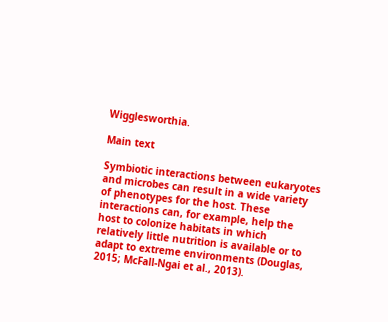Wigglesworthia.

Main text

Symbiotic interactions between eukaryotes and microbes can result in a wide variety of phenotypes for the host. These interactions can, for example, help the host to colonize habitats in which relatively little nutrition is available or to adapt to extreme environments (Douglas, 2015; McFall-Ngai et al., 2013).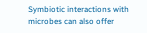Symbiotic interactions with microbes can also offer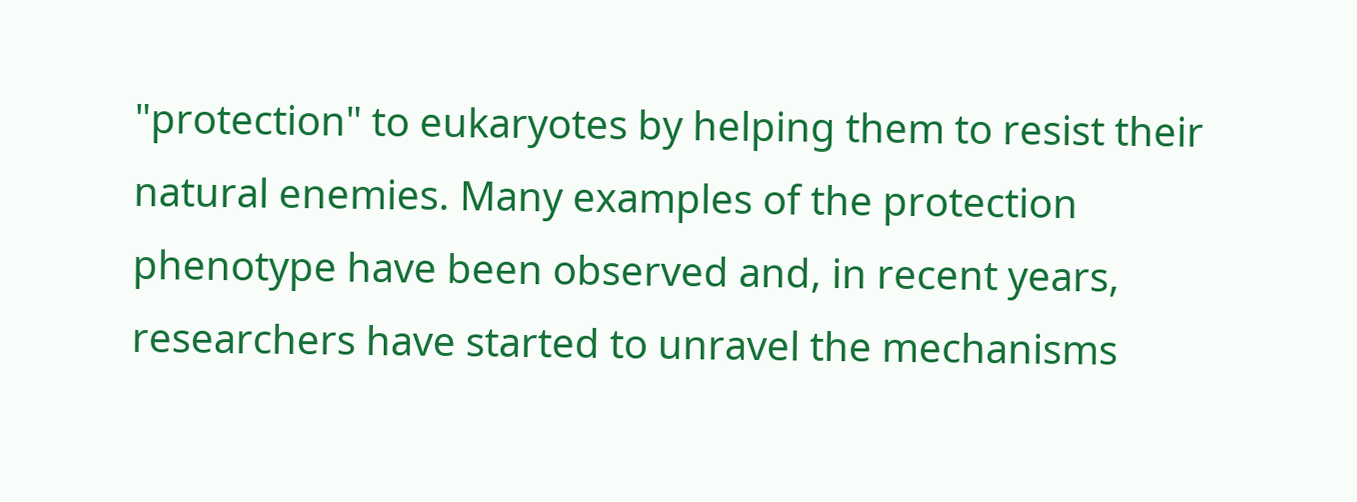"protection" to eukaryotes by helping them to resist their natural enemies. Many examples of the protection phenotype have been observed and, in recent years, researchers have started to unravel the mechanisms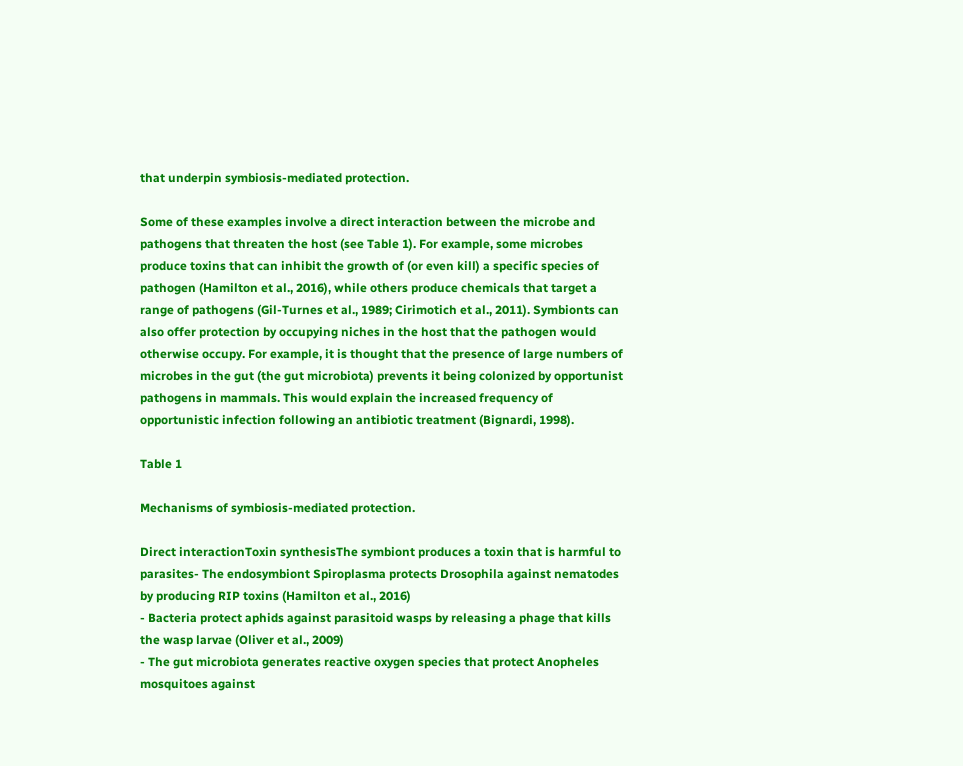that underpin symbiosis-mediated protection.

Some of these examples involve a direct interaction between the microbe and pathogens that threaten the host (see Table 1). For example, some microbes produce toxins that can inhibit the growth of (or even kill) a specific species of pathogen (Hamilton et al., 2016), while others produce chemicals that target a range of pathogens (Gil-Turnes et al., 1989; Cirimotich et al., 2011). Symbionts can also offer protection by occupying niches in the host that the pathogen would otherwise occupy. For example, it is thought that the presence of large numbers of microbes in the gut (the gut microbiota) prevents it being colonized by opportunist pathogens in mammals. This would explain the increased frequency of opportunistic infection following an antibiotic treatment (Bignardi, 1998).

Table 1

Mechanisms of symbiosis-mediated protection.

Direct interactionToxin synthesisThe symbiont produces a toxin that is harmful to parasites- The endosymbiont Spiroplasma protects Drosophila against nematodes by producing RIP toxins (Hamilton et al., 2016)
- Bacteria protect aphids against parasitoid wasps by releasing a phage that kills the wasp larvae (Oliver et al., 2009)
- The gut microbiota generates reactive oxygen species that protect Anopheles mosquitoes against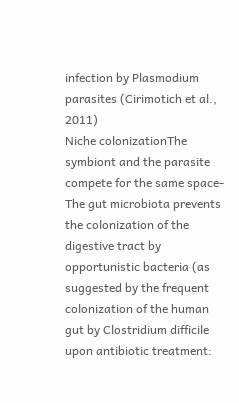infection by Plasmodium parasites (Cirimotich et al., 2011)
Niche colonizationThe symbiont and the parasite compete for the same space- The gut microbiota prevents the colonization of the digestive tract by opportunistic bacteria (as suggested by the frequent colonization of the human gut by Clostridium difficile upon antibiotic treatment: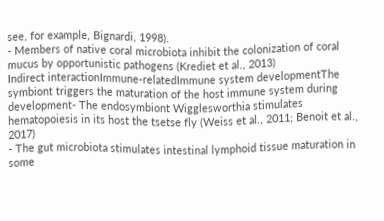see, for example, Bignardi, 1998).
- Members of native coral microbiota inhibit the colonization of coral mucus by opportunistic pathogens (Krediet et al., 2013)
Indirect interactionImmune-relatedImmune system developmentThe symbiont triggers the maturation of the host immune system during development- The endosymbiont Wigglesworthia stimulates hematopoiesis in its host the tsetse fly (Weiss et al., 2011; Benoit et al., 2017)
- The gut microbiota stimulates intestinal lymphoid tissue maturation in some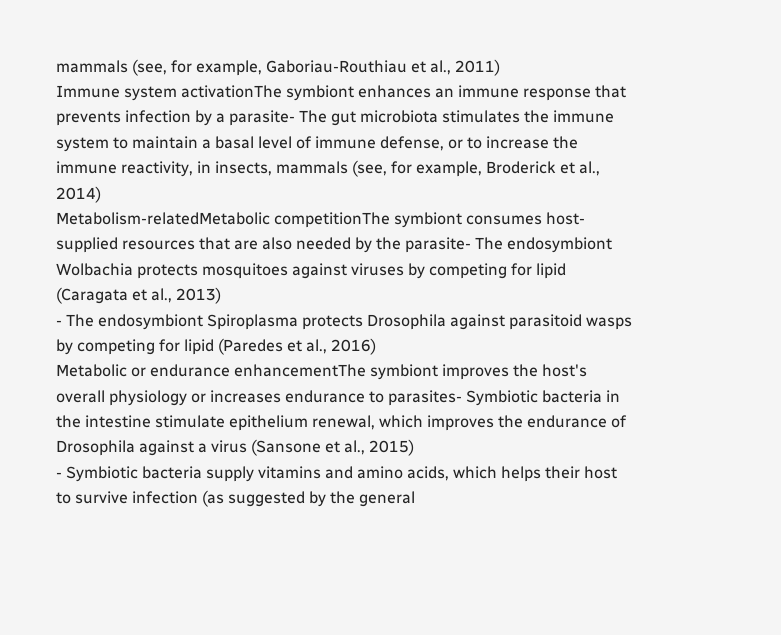mammals (see, for example, Gaboriau-Routhiau et al., 2011)
Immune system activationThe symbiont enhances an immune response that prevents infection by a parasite- The gut microbiota stimulates the immune system to maintain a basal level of immune defense, or to increase the immune reactivity, in insects, mammals (see, for example, Broderick et al., 2014)
Metabolism-relatedMetabolic competitionThe symbiont consumes host-supplied resources that are also needed by the parasite- The endosymbiont Wolbachia protects mosquitoes against viruses by competing for lipid (Caragata et al., 2013)
- The endosymbiont Spiroplasma protects Drosophila against parasitoid wasps by competing for lipid (Paredes et al., 2016)
Metabolic or endurance enhancementThe symbiont improves the host's overall physiology or increases endurance to parasites- Symbiotic bacteria in the intestine stimulate epithelium renewal, which improves the endurance of Drosophila against a virus (Sansone et al., 2015)
- Symbiotic bacteria supply vitamins and amino acids, which helps their host to survive infection (as suggested by the general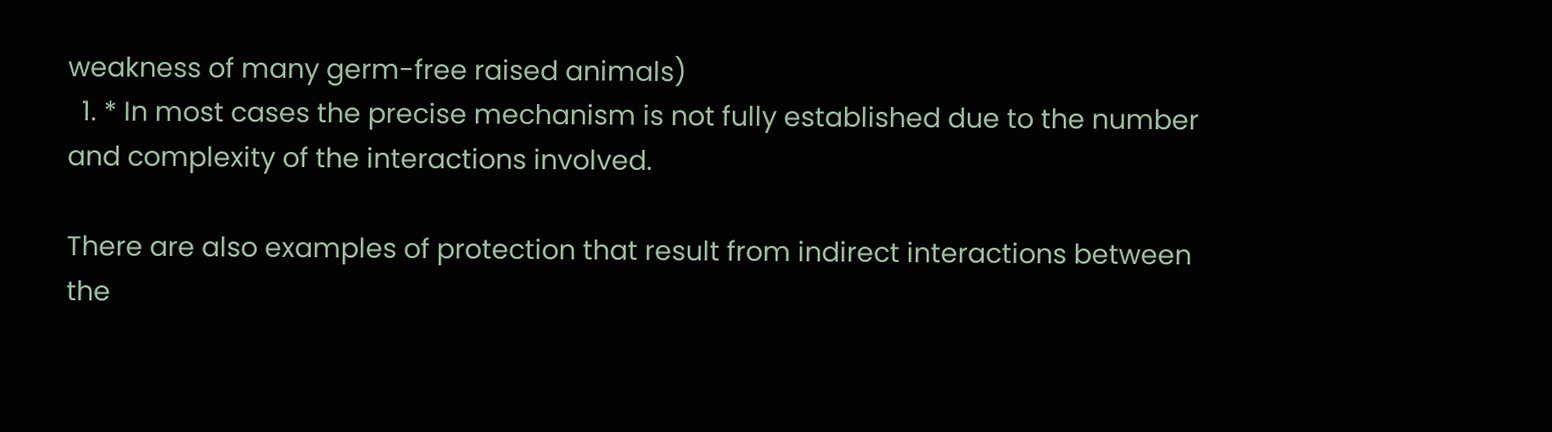weakness of many germ-free raised animals)
  1. * In most cases the precise mechanism is not fully established due to the number and complexity of the interactions involved.

There are also examples of protection that result from indirect interactions between the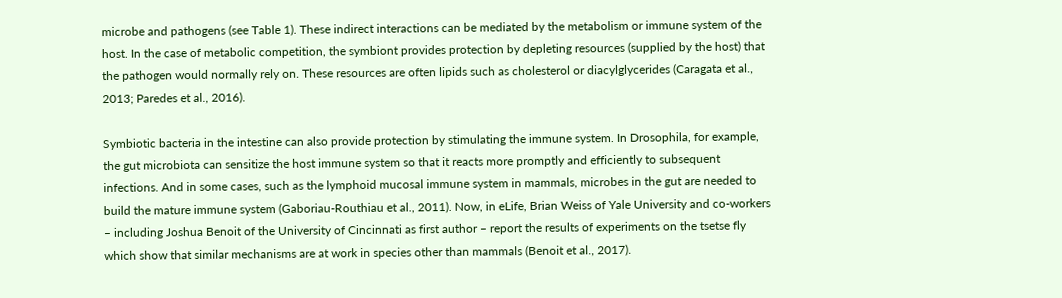microbe and pathogens (see Table 1). These indirect interactions can be mediated by the metabolism or immune system of the host. In the case of metabolic competition, the symbiont provides protection by depleting resources (supplied by the host) that the pathogen would normally rely on. These resources are often lipids such as cholesterol or diacylglycerides (Caragata et al., 2013; Paredes et al., 2016).

Symbiotic bacteria in the intestine can also provide protection by stimulating the immune system. In Drosophila, for example, the gut microbiota can sensitize the host immune system so that it reacts more promptly and efficiently to subsequent infections. And in some cases, such as the lymphoid mucosal immune system in mammals, microbes in the gut are needed to build the mature immune system (Gaboriau-Routhiau et al., 2011). Now, in eLife, Brian Weiss of Yale University and co-workers – including Joshua Benoit of the University of Cincinnati as first author – report the results of experiments on the tsetse fly which show that similar mechanisms are at work in species other than mammals (Benoit et al., 2017).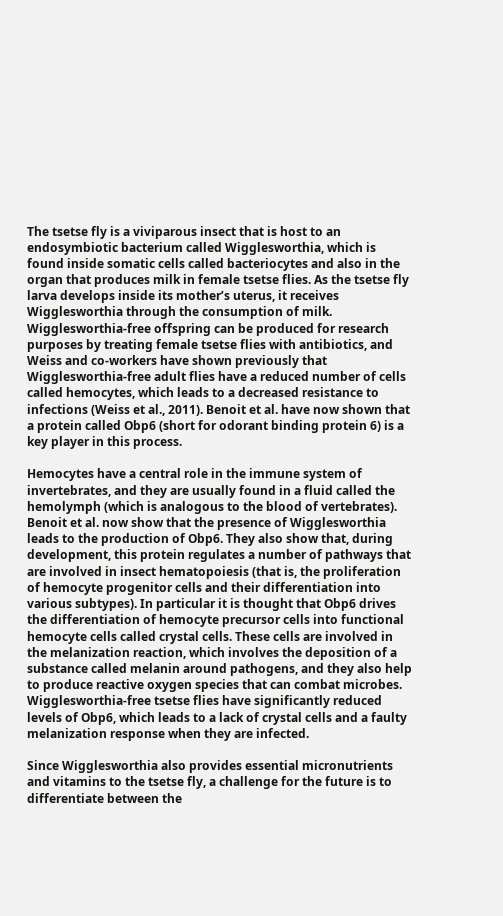The tsetse fly is a viviparous insect that is host to an endosymbiotic bacterium called Wigglesworthia, which is found inside somatic cells called bacteriocytes and also in the organ that produces milk in female tsetse flies. As the tsetse fly larva develops inside its mother’s uterus, it receives Wigglesworthia through the consumption of milk. Wigglesworthia-free offspring can be produced for research purposes by treating female tsetse flies with antibiotics, and Weiss and co-workers have shown previously that Wigglesworthia-free adult flies have a reduced number of cells called hemocytes, which leads to a decreased resistance to infections (Weiss et al., 2011). Benoit et al. have now shown that a protein called Obp6 (short for odorant binding protein 6) is a key player in this process.

Hemocytes have a central role in the immune system of invertebrates, and they are usually found in a fluid called the hemolymph (which is analogous to the blood of vertebrates). Benoit et al. now show that the presence of Wigglesworthia leads to the production of Obp6. They also show that, during development, this protein regulates a number of pathways that are involved in insect hematopoiesis (that is, the proliferation of hemocyte progenitor cells and their differentiation into various subtypes). In particular it is thought that Obp6 drives the differentiation of hemocyte precursor cells into functional hemocyte cells called crystal cells. These cells are involved in the melanization reaction, which involves the deposition of a substance called melanin around pathogens, and they also help to produce reactive oxygen species that can combat microbes. Wigglesworthia-free tsetse flies have significantly reduced levels of Obp6, which leads to a lack of crystal cells and a faulty melanization response when they are infected.

Since Wigglesworthia also provides essential micronutrients and vitamins to the tsetse fly, a challenge for the future is to differentiate between the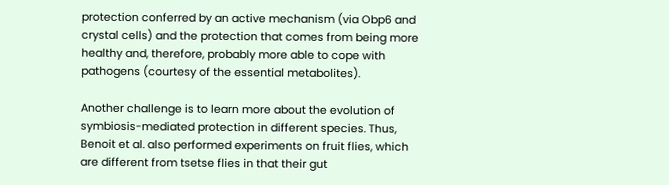protection conferred by an active mechanism (via Obp6 and crystal cells) and the protection that comes from being more healthy and, therefore, probably more able to cope with pathogens (courtesy of the essential metabolites).

Another challenge is to learn more about the evolution of symbiosis-mediated protection in different species. Thus, Benoit et al. also performed experiments on fruit flies, which are different from tsetse flies in that their gut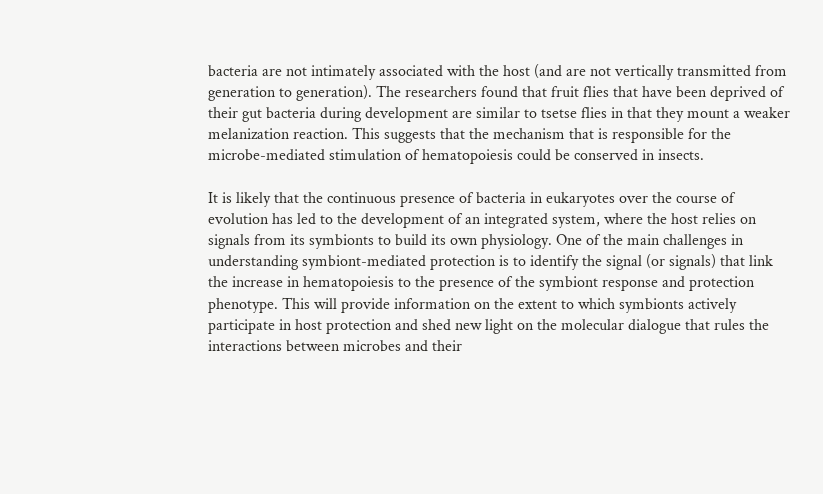bacteria are not intimately associated with the host (and are not vertically transmitted from generation to generation). The researchers found that fruit flies that have been deprived of their gut bacteria during development are similar to tsetse flies in that they mount a weaker melanization reaction. This suggests that the mechanism that is responsible for the microbe-mediated stimulation of hematopoiesis could be conserved in insects.

It is likely that the continuous presence of bacteria in eukaryotes over the course of evolution has led to the development of an integrated system, where the host relies on signals from its symbionts to build its own physiology. One of the main challenges in understanding symbiont-mediated protection is to identify the signal (or signals) that link the increase in hematopoiesis to the presence of the symbiont response and protection phenotype. This will provide information on the extent to which symbionts actively participate in host protection and shed new light on the molecular dialogue that rules the interactions between microbes and their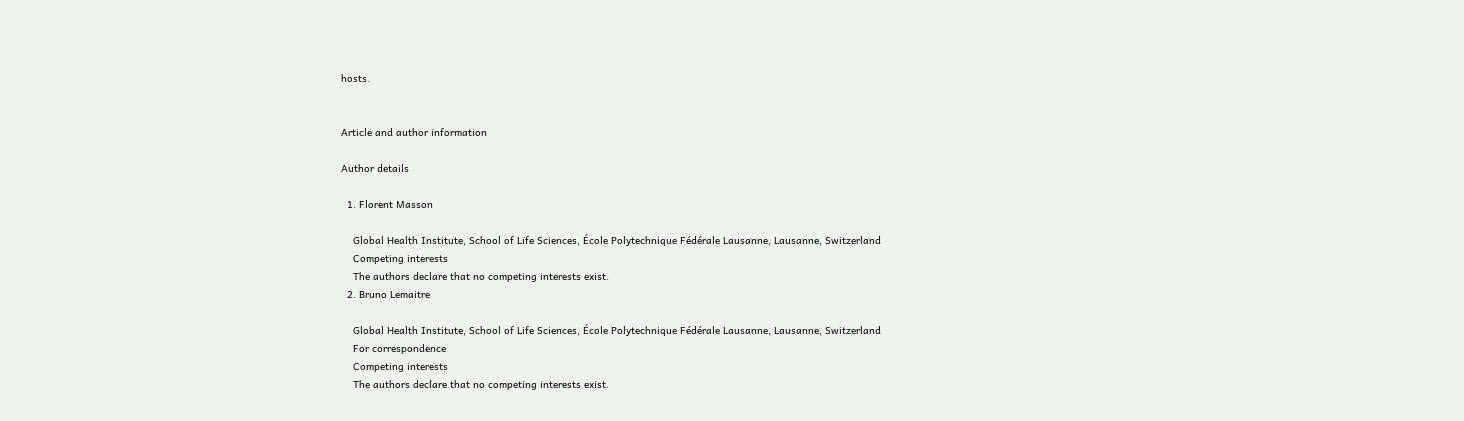hosts.


Article and author information

Author details

  1. Florent Masson

    Global Health Institute, School of Life Sciences, École Polytechnique Fédérale Lausanne, Lausanne, Switzerland
    Competing interests
    The authors declare that no competing interests exist.
  2. Bruno Lemaitre

    Global Health Institute, School of Life Sciences, École Polytechnique Fédérale Lausanne, Lausanne, Switzerland
    For correspondence
    Competing interests
    The authors declare that no competing interests exist.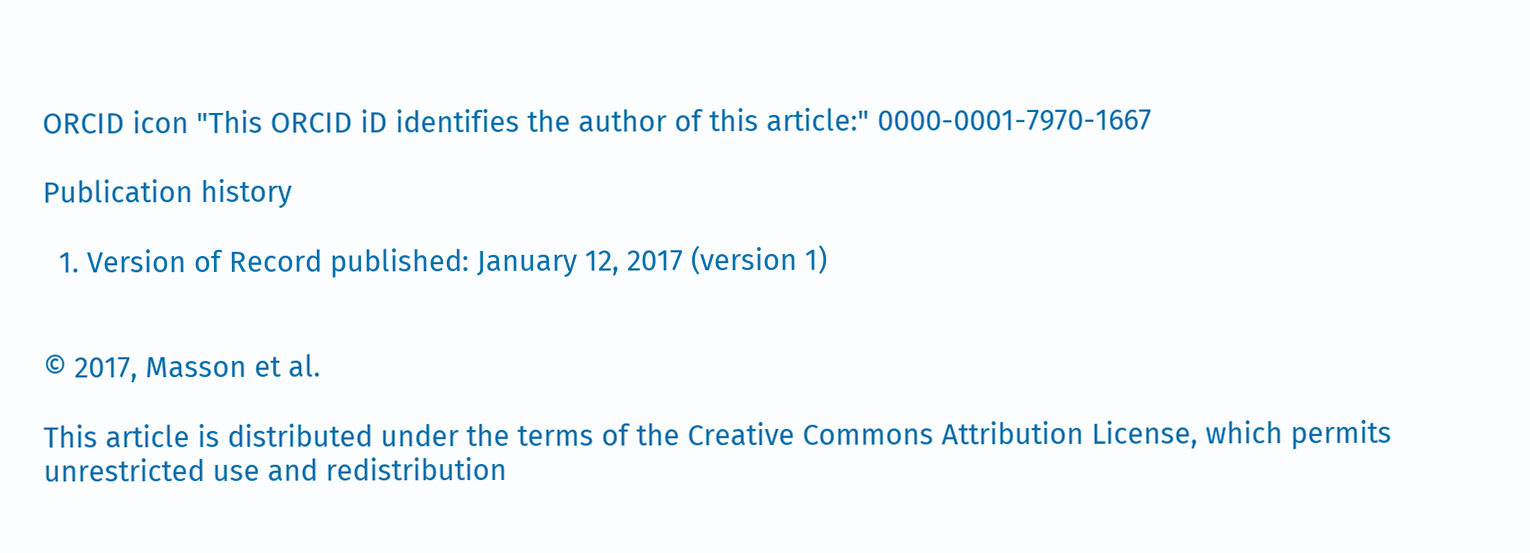ORCID icon "This ORCID iD identifies the author of this article:" 0000-0001-7970-1667

Publication history

  1. Version of Record published: January 12, 2017 (version 1)


© 2017, Masson et al.

This article is distributed under the terms of the Creative Commons Attribution License, which permits unrestricted use and redistribution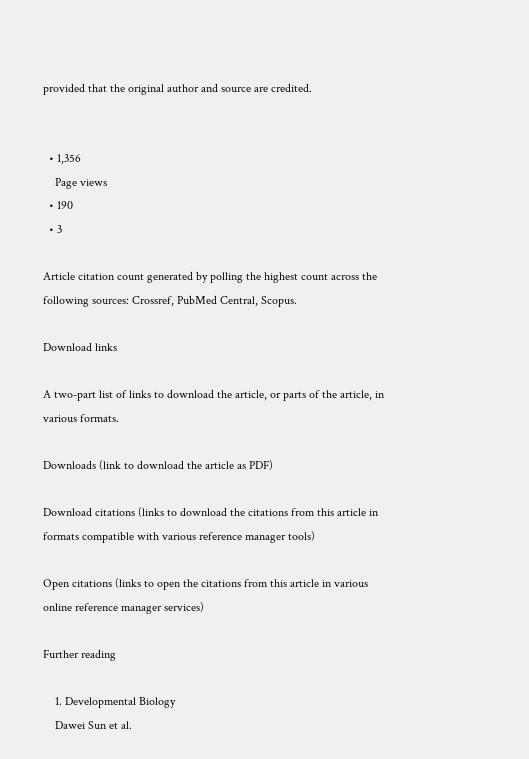provided that the original author and source are credited.


  • 1,356
    Page views
  • 190
  • 3

Article citation count generated by polling the highest count across the following sources: Crossref, PubMed Central, Scopus.

Download links

A two-part list of links to download the article, or parts of the article, in various formats.

Downloads (link to download the article as PDF)

Download citations (links to download the citations from this article in formats compatible with various reference manager tools)

Open citations (links to open the citations from this article in various online reference manager services)

Further reading

    1. Developmental Biology
    Dawei Sun et al.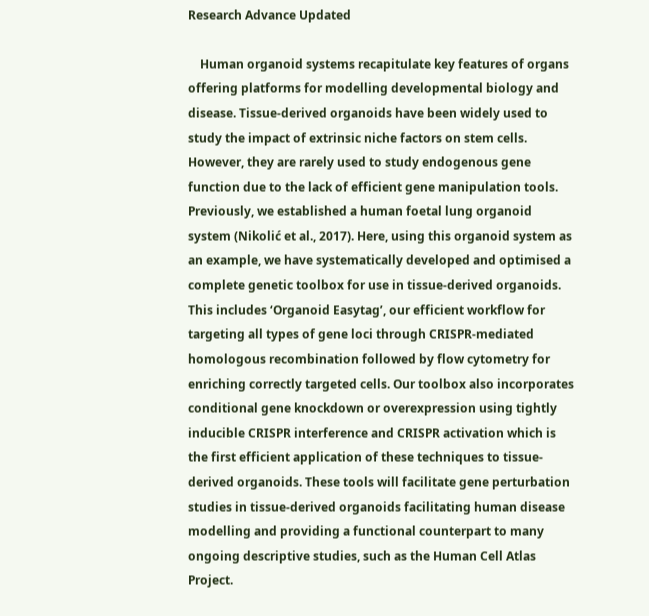Research Advance Updated

    Human organoid systems recapitulate key features of organs offering platforms for modelling developmental biology and disease. Tissue-derived organoids have been widely used to study the impact of extrinsic niche factors on stem cells. However, they are rarely used to study endogenous gene function due to the lack of efficient gene manipulation tools. Previously, we established a human foetal lung organoid system (Nikolić et al., 2017). Here, using this organoid system as an example, we have systematically developed and optimised a complete genetic toolbox for use in tissue-derived organoids. This includes ‘Organoid Easytag’, our efficient workflow for targeting all types of gene loci through CRISPR-mediated homologous recombination followed by flow cytometry for enriching correctly targeted cells. Our toolbox also incorporates conditional gene knockdown or overexpression using tightly inducible CRISPR interference and CRISPR activation which is the first efficient application of these techniques to tissue-derived organoids. These tools will facilitate gene perturbation studies in tissue-derived organoids facilitating human disease modelling and providing a functional counterpart to many ongoing descriptive studies, such as the Human Cell Atlas Project.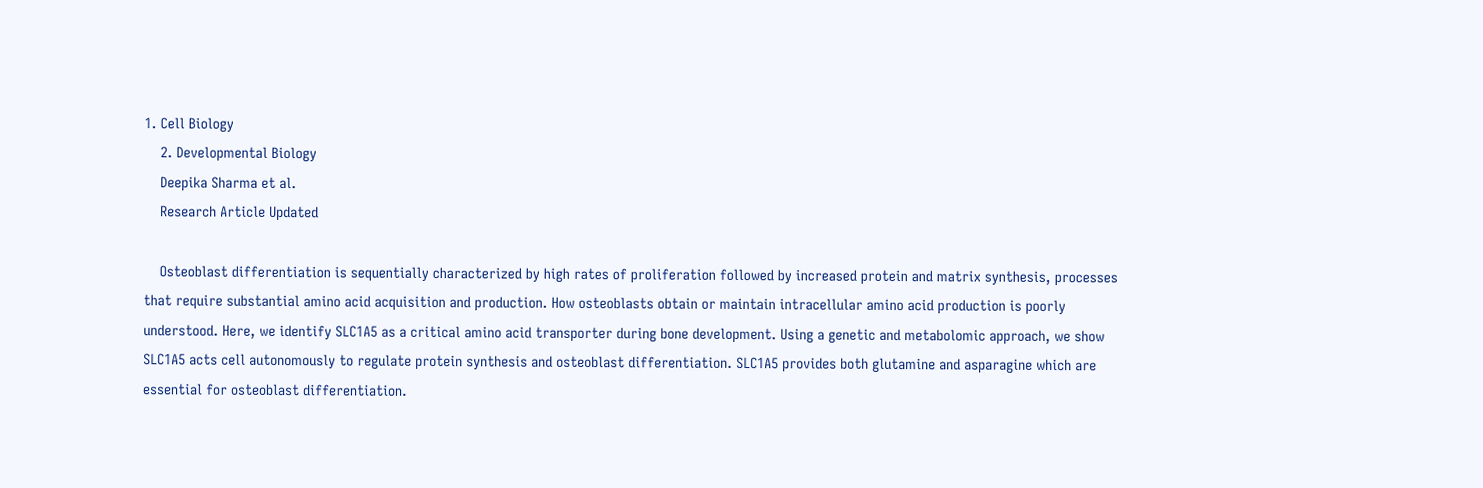1. Cell Biology
    2. Developmental Biology
    Deepika Sharma et al.
    Research Article Updated

    Osteoblast differentiation is sequentially characterized by high rates of proliferation followed by increased protein and matrix synthesis, processes that require substantial amino acid acquisition and production. How osteoblasts obtain or maintain intracellular amino acid production is poorly understood. Here, we identify SLC1A5 as a critical amino acid transporter during bone development. Using a genetic and metabolomic approach, we show SLC1A5 acts cell autonomously to regulate protein synthesis and osteoblast differentiation. SLC1A5 provides both glutamine and asparagine which are essential for osteoblast differentiation.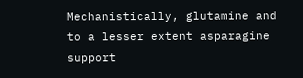Mechanistically, glutamine and to a lesser extent asparagine support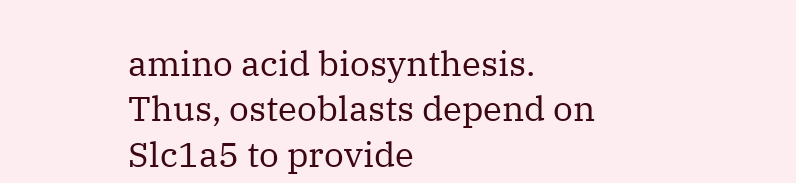amino acid biosynthesis. Thus, osteoblasts depend on Slc1a5 to provide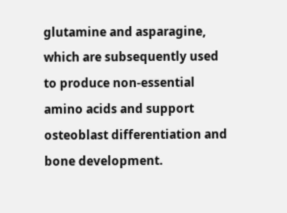glutamine and asparagine, which are subsequently used to produce non-essential amino acids and support osteoblast differentiation and bone development.